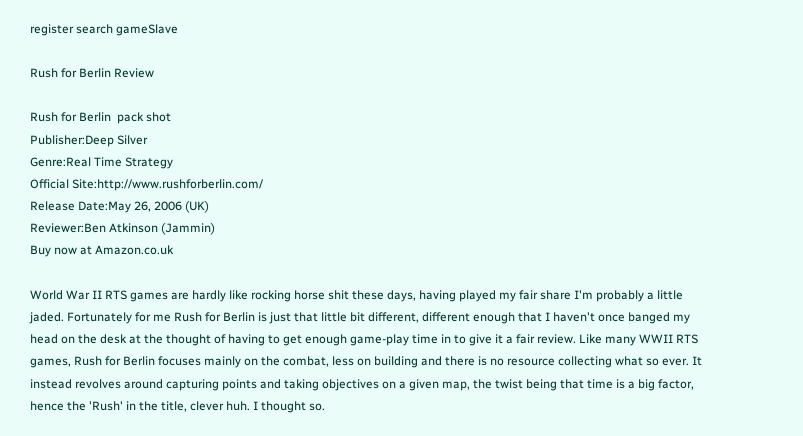register search gameSlave

Rush for Berlin Review

Rush for Berlin  pack shot
Publisher:Deep Silver
Genre:Real Time Strategy
Official Site:http://www.rushforberlin.com/
Release Date:May 26, 2006 (UK)
Reviewer:Ben Atkinson (Jammin)
Buy now at Amazon.co.uk

World War II RTS games are hardly like rocking horse shit these days, having played my fair share I'm probably a little jaded. Fortunately for me Rush for Berlin is just that little bit different, different enough that I haven't once banged my head on the desk at the thought of having to get enough game-play time in to give it a fair review. Like many WWII RTS games, Rush for Berlin focuses mainly on the combat, less on building and there is no resource collecting what so ever. It instead revolves around capturing points and taking objectives on a given map, the twist being that time is a big factor, hence the 'Rush' in the title, clever huh. I thought so.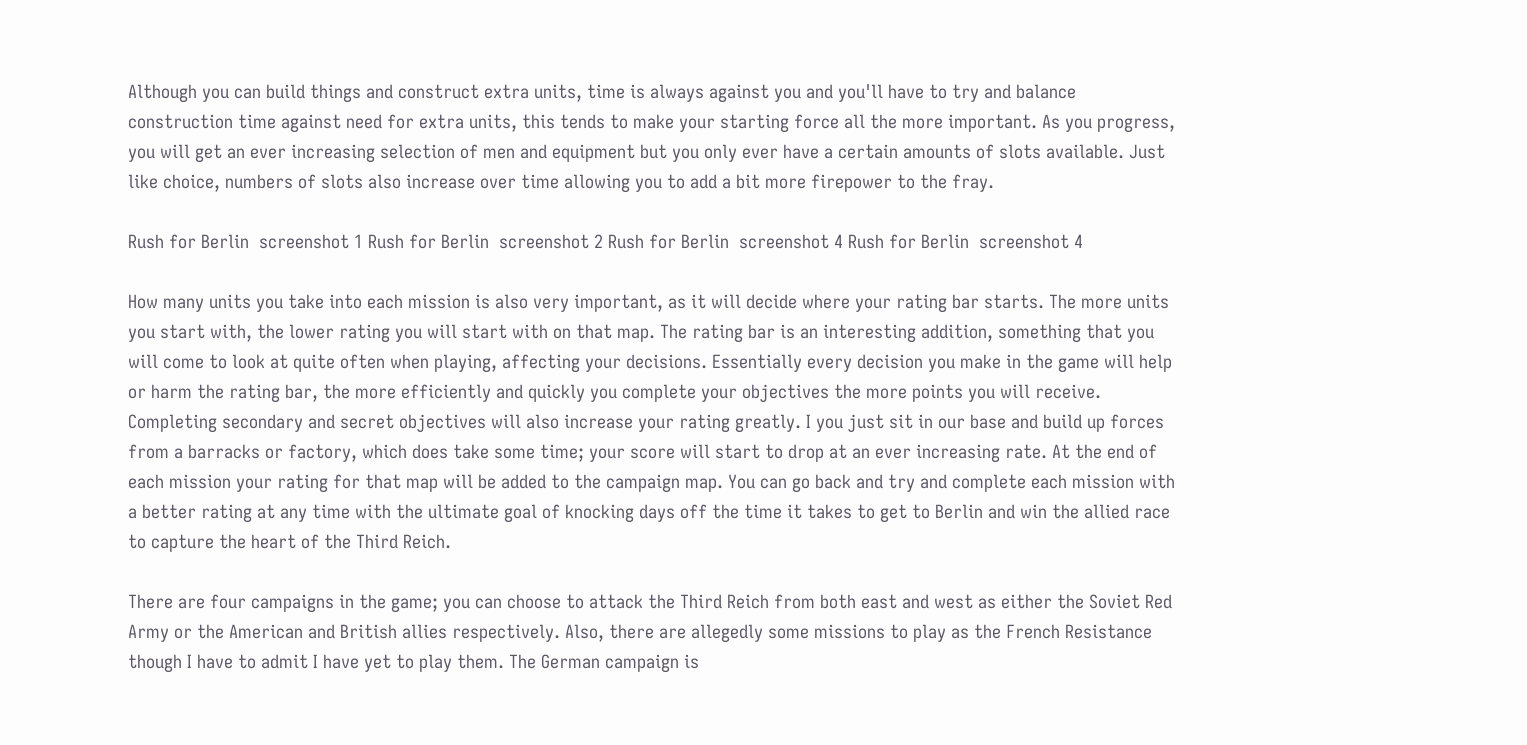Although you can build things and construct extra units, time is always against you and you'll have to try and balance construction time against need for extra units, this tends to make your starting force all the more important. As you progress, you will get an ever increasing selection of men and equipment but you only ever have a certain amounts of slots available. Just like choice, numbers of slots also increase over time allowing you to add a bit more firepower to the fray.

Rush for Berlin  screenshot 1 Rush for Berlin  screenshot 2 Rush for Berlin  screenshot 4 Rush for Berlin  screenshot 4

How many units you take into each mission is also very important, as it will decide where your rating bar starts. The more units you start with, the lower rating you will start with on that map. The rating bar is an interesting addition, something that you will come to look at quite often when playing, affecting your decisions. Essentially every decision you make in the game will help or harm the rating bar, the more efficiently and quickly you complete your objectives the more points you will receive. Completing secondary and secret objectives will also increase your rating greatly. I you just sit in our base and build up forces from a barracks or factory, which does take some time; your score will start to drop at an ever increasing rate. At the end of each mission your rating for that map will be added to the campaign map. You can go back and try and complete each mission with a better rating at any time with the ultimate goal of knocking days off the time it takes to get to Berlin and win the allied race to capture the heart of the Third Reich.

There are four campaigns in the game; you can choose to attack the Third Reich from both east and west as either the Soviet Red Army or the American and British allies respectively. Also, there are allegedly some missions to play as the French Resistance though I have to admit I have yet to play them. The German campaign is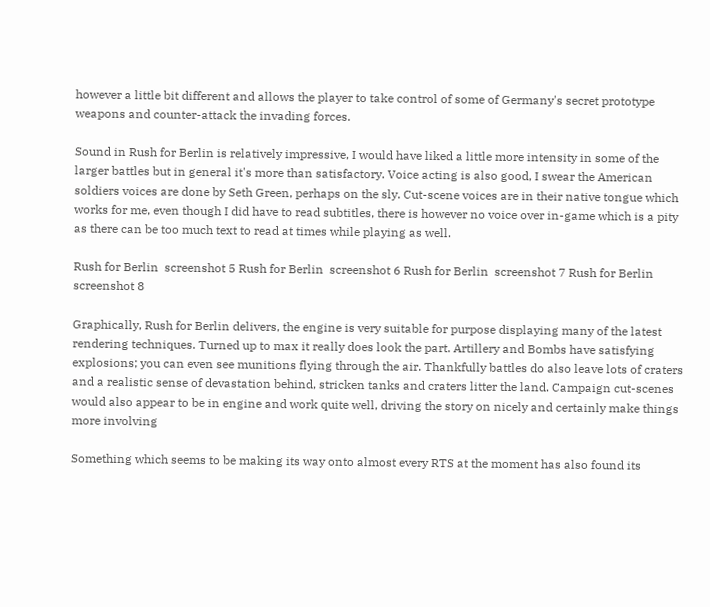however a little bit different and allows the player to take control of some of Germany's secret prototype weapons and counter-attack the invading forces.

Sound in Rush for Berlin is relatively impressive, I would have liked a little more intensity in some of the larger battles but in general it's more than satisfactory. Voice acting is also good, I swear the American soldiers voices are done by Seth Green, perhaps on the sly. Cut-scene voices are in their native tongue which works for me, even though I did have to read subtitles, there is however no voice over in-game which is a pity as there can be too much text to read at times while playing as well.

Rush for Berlin  screenshot 5 Rush for Berlin  screenshot 6 Rush for Berlin  screenshot 7 Rush for Berlin  screenshot 8

Graphically, Rush for Berlin delivers, the engine is very suitable for purpose displaying many of the latest rendering techniques. Turned up to max it really does look the part. Artillery and Bombs have satisfying explosions; you can even see munitions flying through the air. Thankfully battles do also leave lots of craters and a realistic sense of devastation behind, stricken tanks and craters litter the land. Campaign cut-scenes would also appear to be in engine and work quite well, driving the story on nicely and certainly make things more involving

Something which seems to be making its way onto almost every RTS at the moment has also found its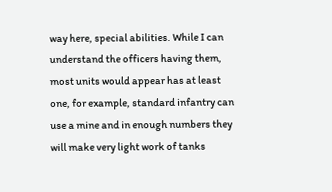way here, special abilities. While I can understand the officers having them, most units would appear has at least one, for example, standard infantry can use a mine and in enough numbers they will make very light work of tanks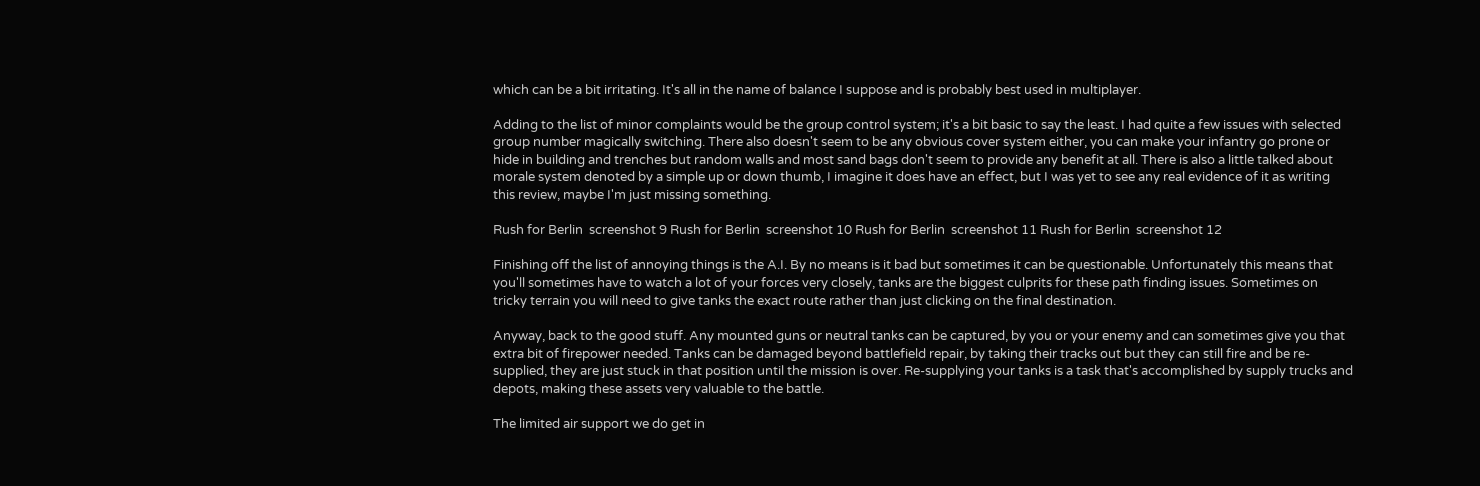which can be a bit irritating. It's all in the name of balance I suppose and is probably best used in multiplayer.

Adding to the list of minor complaints would be the group control system; it's a bit basic to say the least. I had quite a few issues with selected group number magically switching. There also doesn't seem to be any obvious cover system either, you can make your infantry go prone or hide in building and trenches but random walls and most sand bags don't seem to provide any benefit at all. There is also a little talked about morale system denoted by a simple up or down thumb, I imagine it does have an effect, but I was yet to see any real evidence of it as writing this review, maybe I'm just missing something.

Rush for Berlin  screenshot 9 Rush for Berlin  screenshot 10 Rush for Berlin  screenshot 11 Rush for Berlin  screenshot 12

Finishing off the list of annoying things is the A.I. By no means is it bad but sometimes it can be questionable. Unfortunately this means that you'll sometimes have to watch a lot of your forces very closely, tanks are the biggest culprits for these path finding issues. Sometimes on tricky terrain you will need to give tanks the exact route rather than just clicking on the final destination.

Anyway, back to the good stuff. Any mounted guns or neutral tanks can be captured, by you or your enemy and can sometimes give you that extra bit of firepower needed. Tanks can be damaged beyond battlefield repair, by taking their tracks out but they can still fire and be re-supplied, they are just stuck in that position until the mission is over. Re-supplying your tanks is a task that's accomplished by supply trucks and depots, making these assets very valuable to the battle.

The limited air support we do get in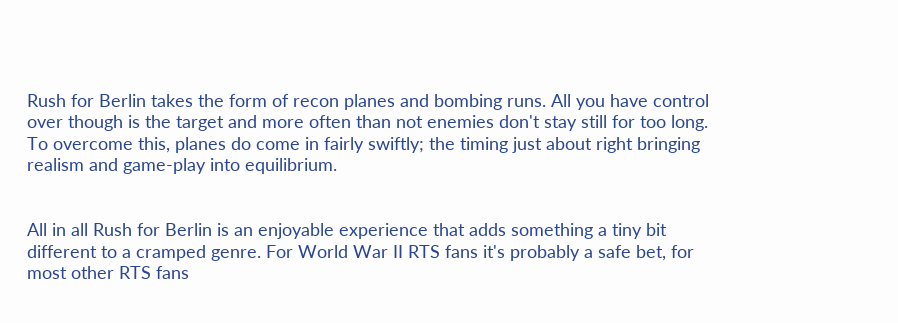Rush for Berlin takes the form of recon planes and bombing runs. All you have control over though is the target and more often than not enemies don't stay still for too long. To overcome this, planes do come in fairly swiftly; the timing just about right bringing realism and game-play into equilibrium.


All in all Rush for Berlin is an enjoyable experience that adds something a tiny bit different to a cramped genre. For World War II RTS fans it's probably a safe bet, for most other RTS fans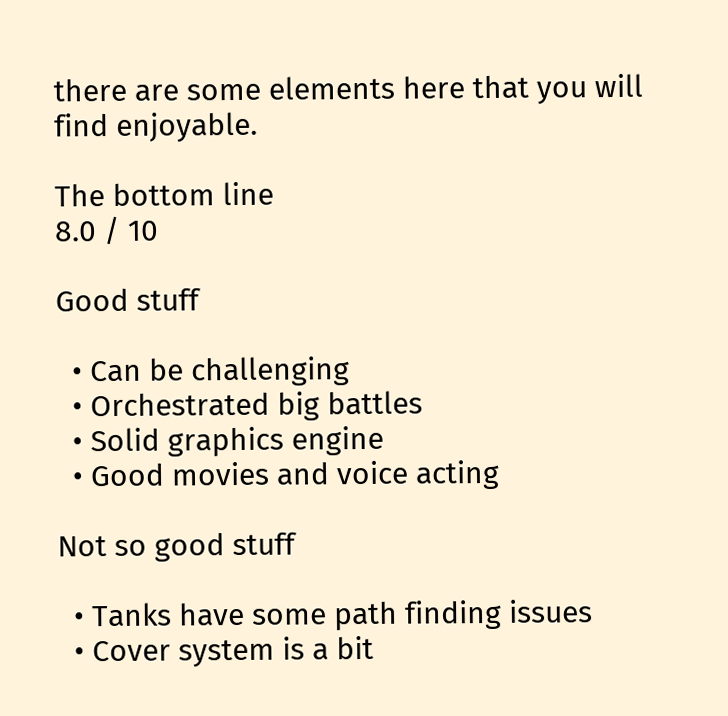there are some elements here that you will find enjoyable.

The bottom line
8.0 / 10

Good stuff

  • Can be challenging
  • Orchestrated big battles
  • Solid graphics engine
  • Good movies and voice acting

Not so good stuff

  • Tanks have some path finding issues
  • Cover system is a bit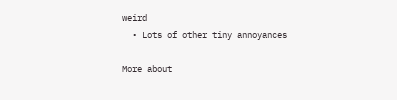weird
  • Lots of other tiny annoyances

More about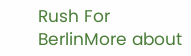Rush For BerlinMore about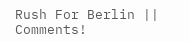Rush For Berlin || Comments!